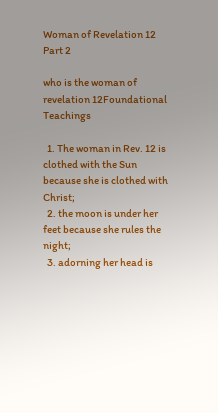Woman of Revelation 12 Part 2

who is the woman of revelation 12Foundational Teachings

  1. The woman in Rev. 12 is clothed with the Sun because she is clothed with Christ;
  2. the moon is under her feet because she rules the night;
  3. adorning her head is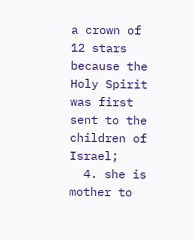a crown of 12 stars because the Holy Spirit was first sent to the children of Israel;
  4. she is mother to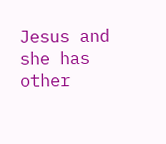Jesus and she has other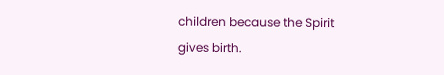children because the Spirit gives birth.